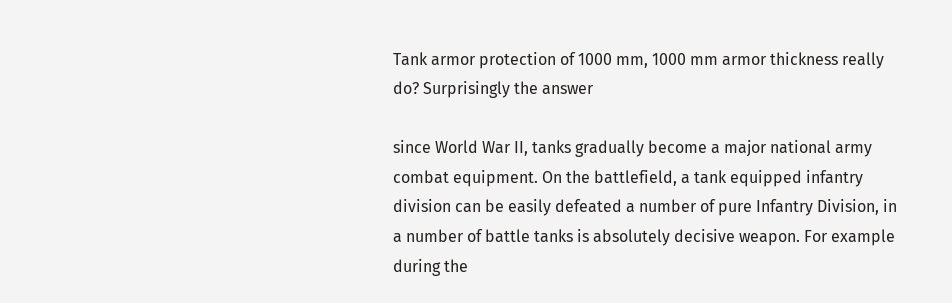Tank armor protection of 1000 mm, 1000 mm armor thickness really do? Surprisingly the answer

since World War II, tanks gradually become a major national army combat equipment. On the battlefield, a tank equipped infantry division can be easily defeated a number of pure Infantry Division, in a number of battle tanks is absolutely decisive weapon. For example during the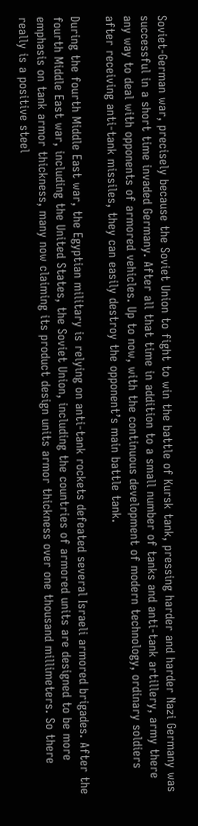Soviet-German war, precisely because the Soviet Union to fight to win the battle of Kursk tank, pressing harder and harder Nazi Germany was successful in a short time invaded Germany. After all that time in addition to a small number of tanks and anti-tank artillery, army there any way to deal with opponents of armored vehicles. Up to now, with the continuous development of modern technology, ordinary soldiers after receiving anti-tank missiles, they can easily destroy the opponent’s main battle tank.

During the fourth Middle East war, the Egyptian military is relying on anti-tank rockets defeated several Israeli armored brigades. After the fourth Middle East war, including the United States, the Soviet Union, including the countries of armored units are designed to be more emphasis on tank armor thickness, many now claiming its product design units armor thickness over one thousand millimeters. So there really is a positive steel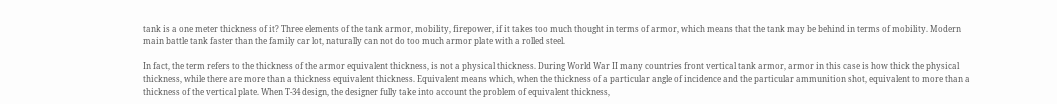tank is a one meter thickness of it? Three elements of the tank armor, mobility, firepower, if it takes too much thought in terms of armor, which means that the tank may be behind in terms of mobility. Modern main battle tank faster than the family car lot, naturally can not do too much armor plate with a rolled steel.

In fact, the term refers to the thickness of the armor equivalent thickness, is not a physical thickness. During World War II many countries front vertical tank armor, armor in this case is how thick the physical thickness, while there are more than a thickness equivalent thickness. Equivalent means which, when the thickness of a particular angle of incidence and the particular ammunition shot, equivalent to more than a thickness of the vertical plate. When T-34 design, the designer fully take into account the problem of equivalent thickness,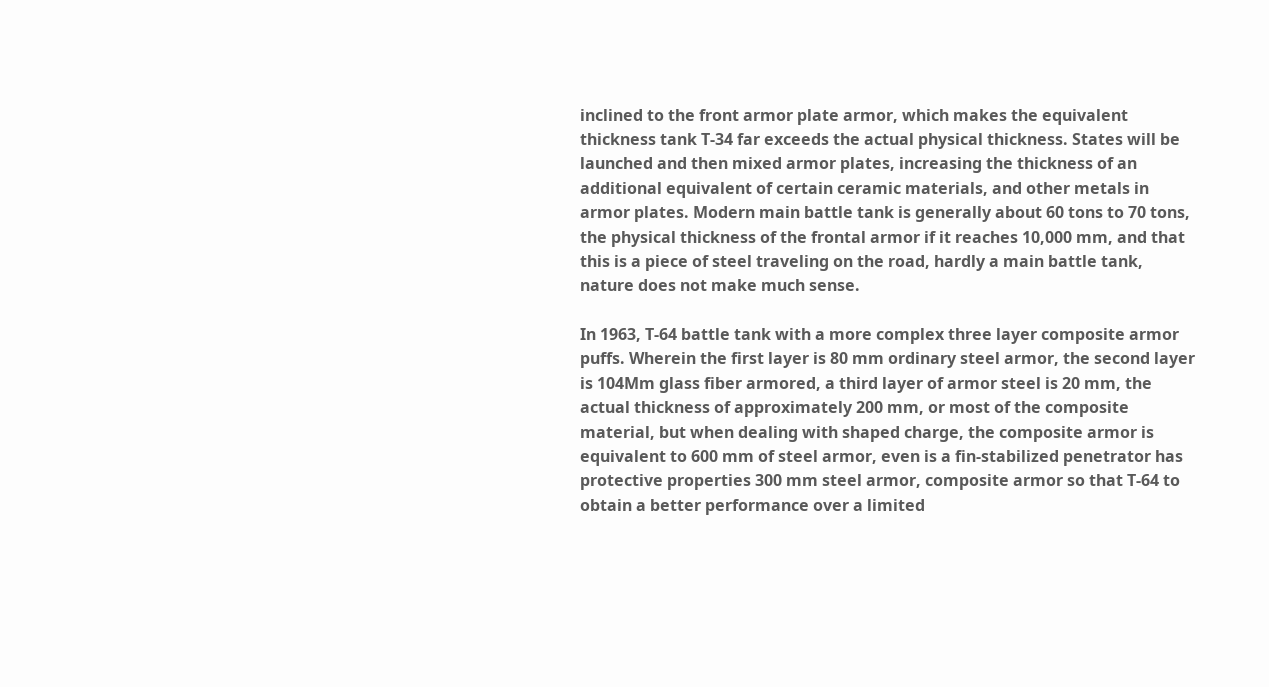inclined to the front armor plate armor, which makes the equivalent thickness tank T-34 far exceeds the actual physical thickness. States will be launched and then mixed armor plates, increasing the thickness of an additional equivalent of certain ceramic materials, and other metals in armor plates. Modern main battle tank is generally about 60 tons to 70 tons, the physical thickness of the frontal armor if it reaches 10,000 mm, and that this is a piece of steel traveling on the road, hardly a main battle tank, nature does not make much sense.

In 1963, T-64 battle tank with a more complex three layer composite armor puffs. Wherein the first layer is 80 mm ordinary steel armor, the second layer is 104Mm glass fiber armored, a third layer of armor steel is 20 mm, the actual thickness of approximately 200 mm, or most of the composite material, but when dealing with shaped charge, the composite armor is equivalent to 600 mm of steel armor, even is a fin-stabilized penetrator has protective properties 300 mm steel armor, composite armor so that T-64 to obtain a better performance over a limited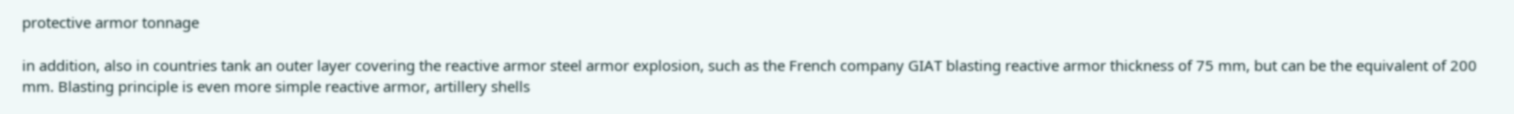protective armor tonnage

in addition, also in countries tank an outer layer covering the reactive armor steel armor explosion, such as the French company GIAT blasting reactive armor thickness of 75 mm, but can be the equivalent of 200 mm. Blasting principle is even more simple reactive armor, artillery shells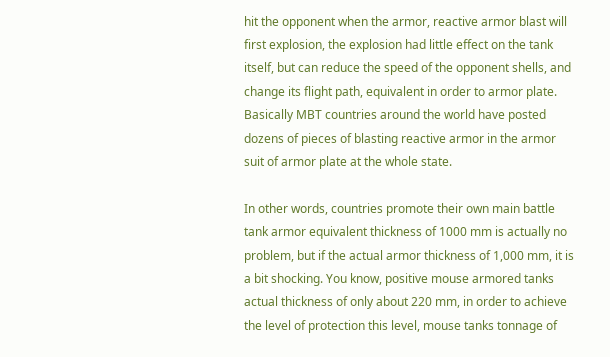hit the opponent when the armor, reactive armor blast will first explosion, the explosion had little effect on the tank itself, but can reduce the speed of the opponent shells, and change its flight path, equivalent in order to armor plate. Basically MBT countries around the world have posted dozens of pieces of blasting reactive armor in the armor suit of armor plate at the whole state.

In other words, countries promote their own main battle tank armor equivalent thickness of 1000 mm is actually no problem, but if the actual armor thickness of 1,000 mm, it is a bit shocking. You know, positive mouse armored tanks actual thickness of only about 220 mm, in order to achieve the level of protection this level, mouse tanks tonnage of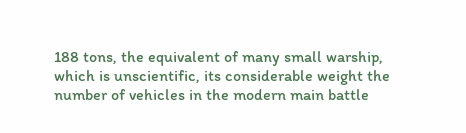188 tons, the equivalent of many small warship, which is unscientific, its considerable weight the number of vehicles in the modern main battle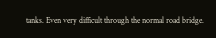tanks. Even very difficult through the normal road bridge.